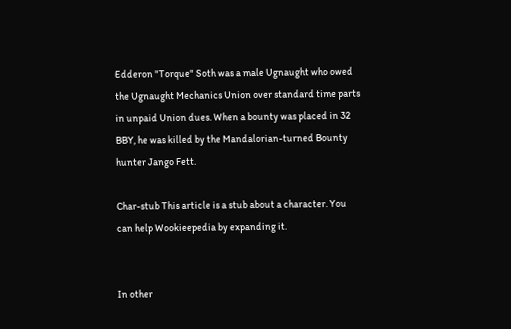Edderon "Torque" Soth was a male Ugnaught who owed the Ugnaught Mechanics Union over standard time parts in unpaid Union dues. When a bounty was placed in 32 BBY, he was killed by the Mandalorian-turned Bounty hunter Jango Fett.

Char-stub This article is a stub about a character. You can help Wookieepedia by expanding it.


In other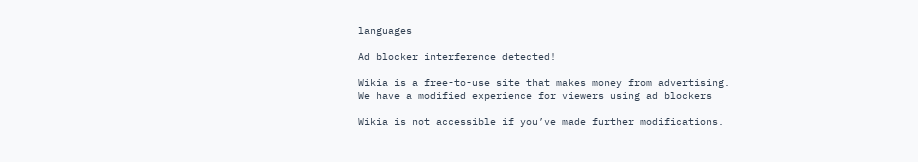languages

Ad blocker interference detected!

Wikia is a free-to-use site that makes money from advertising. We have a modified experience for viewers using ad blockers

Wikia is not accessible if you’ve made further modifications.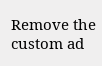Remove the custom ad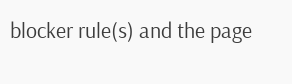blocker rule(s) and the page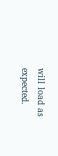will load as expected.